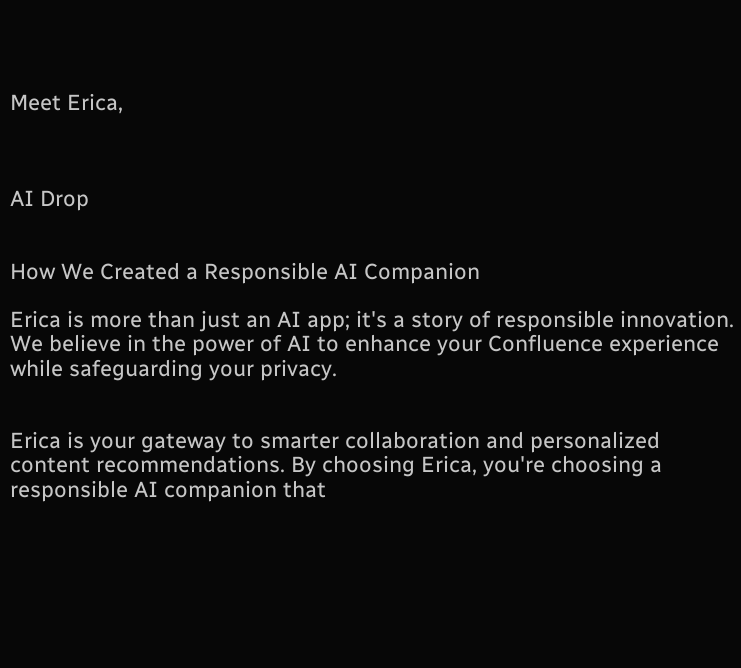Meet Erica,



AI Drop


How We Created a Responsible AI Companion

Erica is more than just an AI app; it's a story of responsible innovation. We believe in the power of AI to enhance your Confluence experience while safeguarding your privacy.


Erica is your gateway to smarter collaboration and personalized content recommendations. By choosing Erica, you're choosing a responsible AI companion that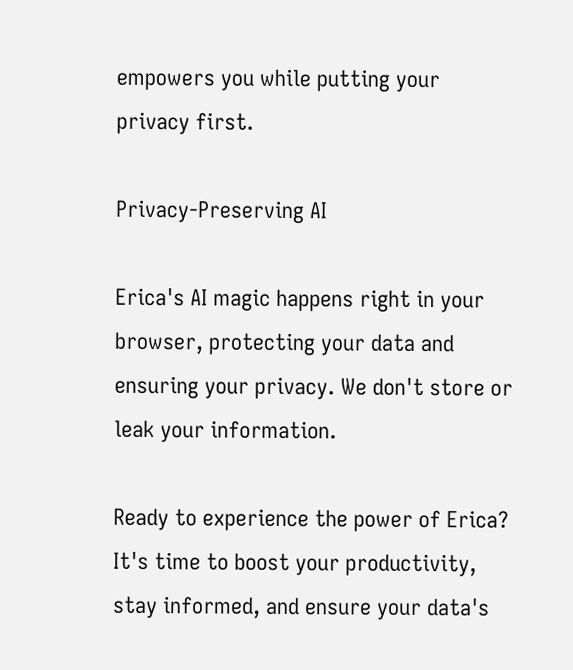empowers you while putting your privacy first.

Privacy-Preserving AI

Erica's AI magic happens right in your browser, protecting your data and ensuring your privacy. We don't store or leak your information.

Ready to experience the power of Erica? It's time to boost your productivity, stay informed, and ensure your data's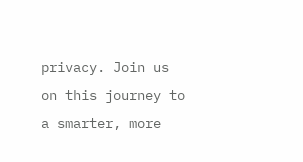privacy. Join us on this journey to a smarter, more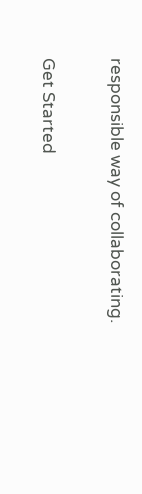responsible way of collaborating.

Get Started